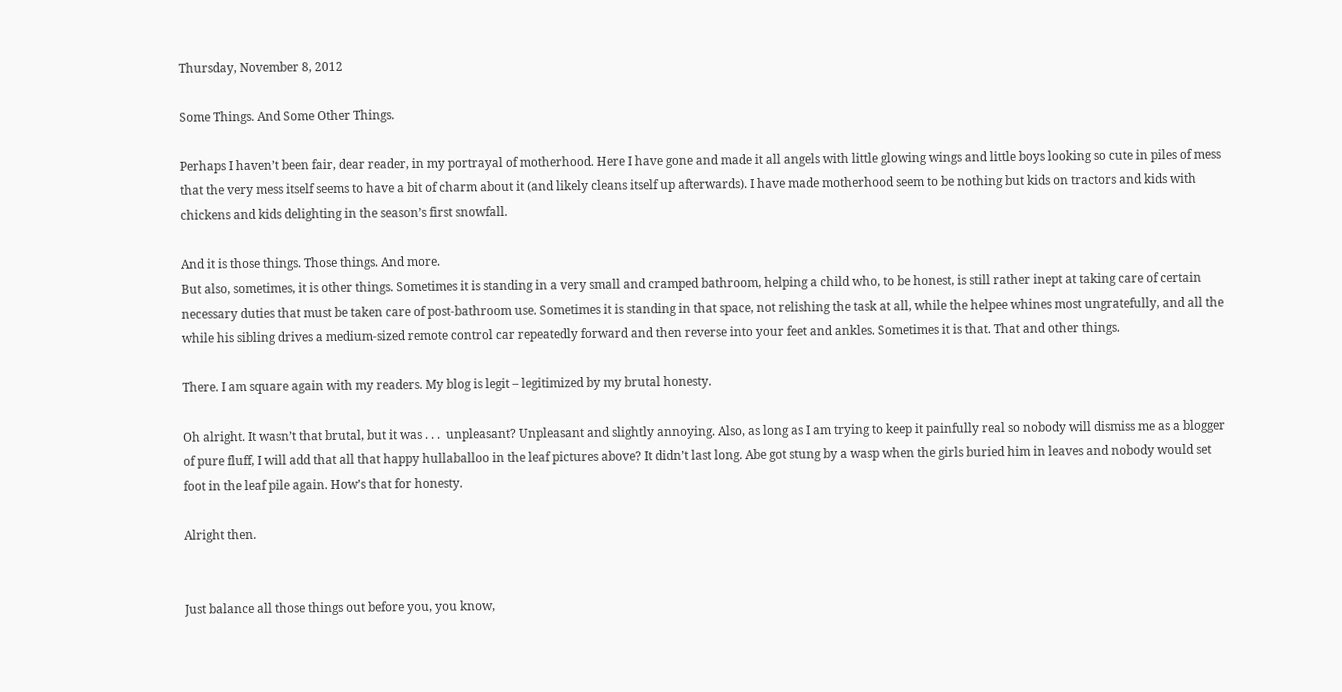Thursday, November 8, 2012

Some Things. And Some Other Things.

Perhaps I haven’t been fair, dear reader, in my portrayal of motherhood. Here I have gone and made it all angels with little glowing wings and little boys looking so cute in piles of mess that the very mess itself seems to have a bit of charm about it (and likely cleans itself up afterwards). I have made motherhood seem to be nothing but kids on tractors and kids with chickens and kids delighting in the season’s first snowfall.

And it is those things. Those things. And more.
But also, sometimes, it is other things. Sometimes it is standing in a very small and cramped bathroom, helping a child who, to be honest, is still rather inept at taking care of certain necessary duties that must be taken care of post-bathroom use. Sometimes it is standing in that space, not relishing the task at all, while the helpee whines most ungratefully, and all the while his sibling drives a medium-sized remote control car repeatedly forward and then reverse into your feet and ankles. Sometimes it is that. That and other things.

There. I am square again with my readers. My blog is legit – legitimized by my brutal honesty.

Oh alright. It wasn’t that brutal, but it was . . .  unpleasant? Unpleasant and slightly annoying. Also, as long as I am trying to keep it painfully real so nobody will dismiss me as a blogger of pure fluff, I will add that all that happy hullaballoo in the leaf pictures above? It didn’t last long. Abe got stung by a wasp when the girls buried him in leaves and nobody would set foot in the leaf pile again. How’s that for honesty.

Alright then.


Just balance all those things out before you, you know,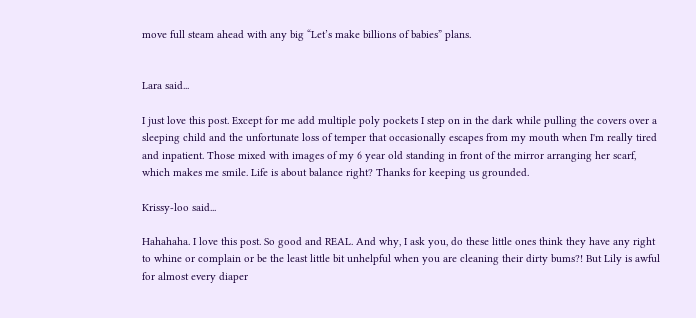move full steam ahead with any big “Let’s make billions of babies” plans.


Lara said...

I just love this post. Except for me add multiple poly pockets I step on in the dark while pulling the covers over a sleeping child and the unfortunate loss of temper that occasionally escapes from my mouth when I'm really tired and inpatient. Those mixed with images of my 6 year old standing in front of the mirror arranging her scarf, which makes me smile. Life is about balance right? Thanks for keeping us grounded.

Krissy-loo said...

Hahahaha. I love this post. So good and REAL. And why, I ask you, do these little ones think they have any right to whine or complain or be the least little bit unhelpful when you are cleaning their dirty bums?! But Lily is awful for almost every diaper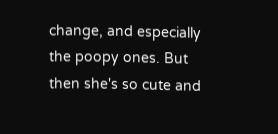change, and especially the poopy ones. But then she's so cute and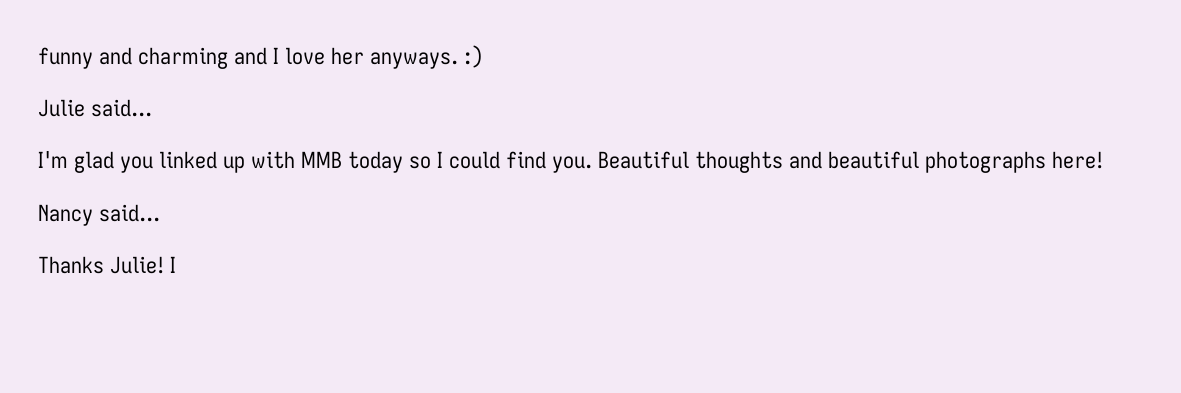funny and charming and I love her anyways. :)

Julie said...

I'm glad you linked up with MMB today so I could find you. Beautiful thoughts and beautiful photographs here!

Nancy said...

Thanks Julie! I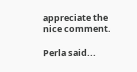appreciate the nice comment.

Perla said...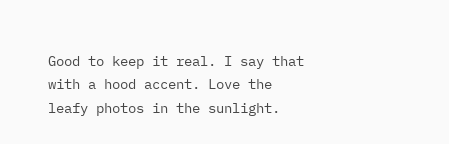Good to keep it real. I say that with a hood accent. Love the leafy photos in the sunlight.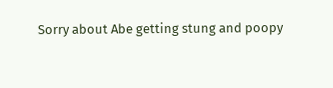Sorry about Abe getting stung and poopy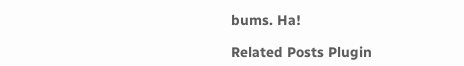bums. Ha!

Related Posts Plugin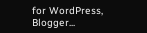for WordPress, Blogger...